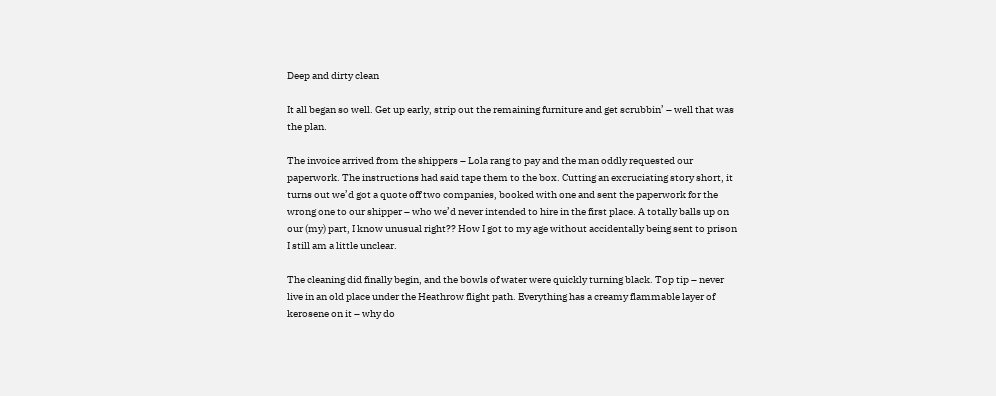Deep and dirty clean

It all began so well. Get up early, strip out the remaining furniture and get scrubbin’ – well that was the plan.

The invoice arrived from the shippers – Lola rang to pay and the man oddly requested our paperwork. The instructions had said tape them to the box. Cutting an excruciating story short, it turns out we’d got a quote off two companies, booked with one and sent the paperwork for the wrong one to our shipper – who we’d never intended to hire in the first place. A totally balls up on our (my) part, I know unusual right?? How I got to my age without accidentally being sent to prison I still am a little unclear.

The cleaning did finally begin, and the bowls of water were quickly turning black. Top tip – never live in an old place under the Heathrow flight path. Everything has a creamy flammable layer of kerosene on it – why do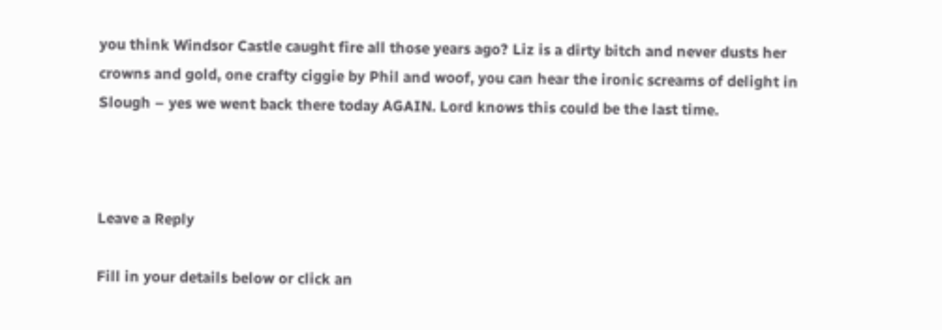you think Windsor Castle caught fire all those years ago? Liz is a dirty bitch and never dusts her crowns and gold, one crafty ciggie by Phil and woof, you can hear the ironic screams of delight in Slough – yes we went back there today AGAIN. Lord knows this could be the last time.



Leave a Reply

Fill in your details below or click an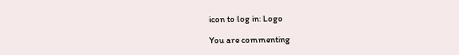icon to log in: Logo

You are commenting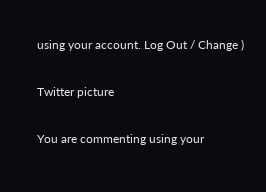using your account. Log Out / Change )

Twitter picture

You are commenting using your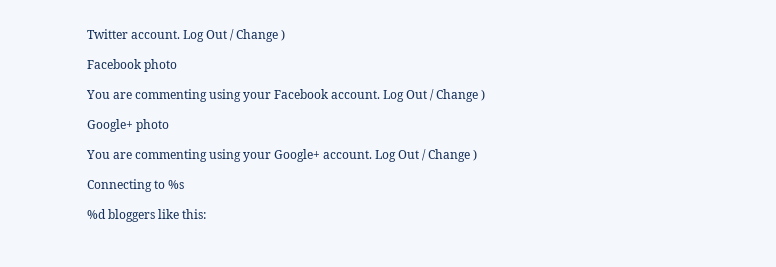Twitter account. Log Out / Change )

Facebook photo

You are commenting using your Facebook account. Log Out / Change )

Google+ photo

You are commenting using your Google+ account. Log Out / Change )

Connecting to %s

%d bloggers like this: